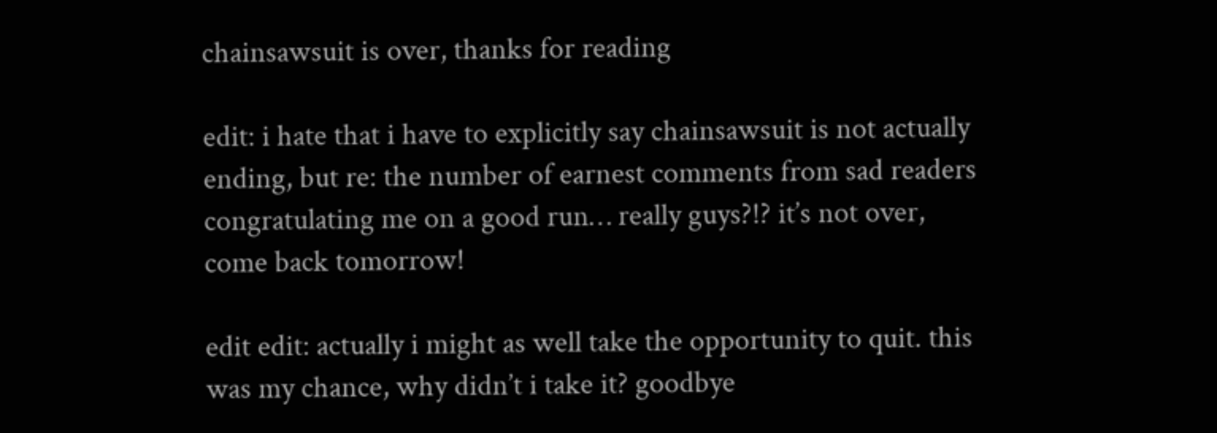chainsawsuit is over, thanks for reading

edit: i hate that i have to explicitly say chainsawsuit is not actually ending, but re: the number of earnest comments from sad readers congratulating me on a good run… really guys?!? it’s not over, come back tomorrow!

edit edit: actually i might as well take the opportunity to quit. this was my chance, why didn’t i take it? goodbye